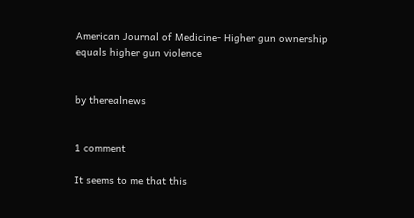American Journal of Medicine- Higher gun ownership equals higher gun violence


by therealnews


1 comment

It seems to me that this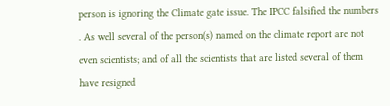person is ignoring the Climate gate issue. The IPCC falsified the numbers . As well several of the person(s) named on the climate report are not even scientists; and of all the scientists that are listed several of them have resigned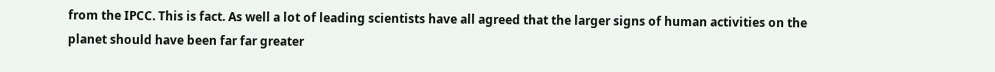from the IPCC. This is fact. As well a lot of leading scientists have all agreed that the larger signs of human activities on the planet should have been far far greater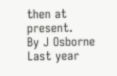then at present.
By J Osborne Last year